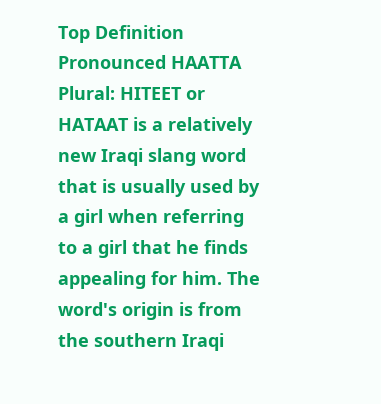Top Definition
Pronounced HAATTA Plural: HITEET or HATAAT is a relatively new Iraqi slang word that is usually used by a girl when referring to a girl that he finds appealing for him. The word's origin is from the southern Iraqi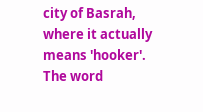city of Basrah, where it actually means 'hooker'. The word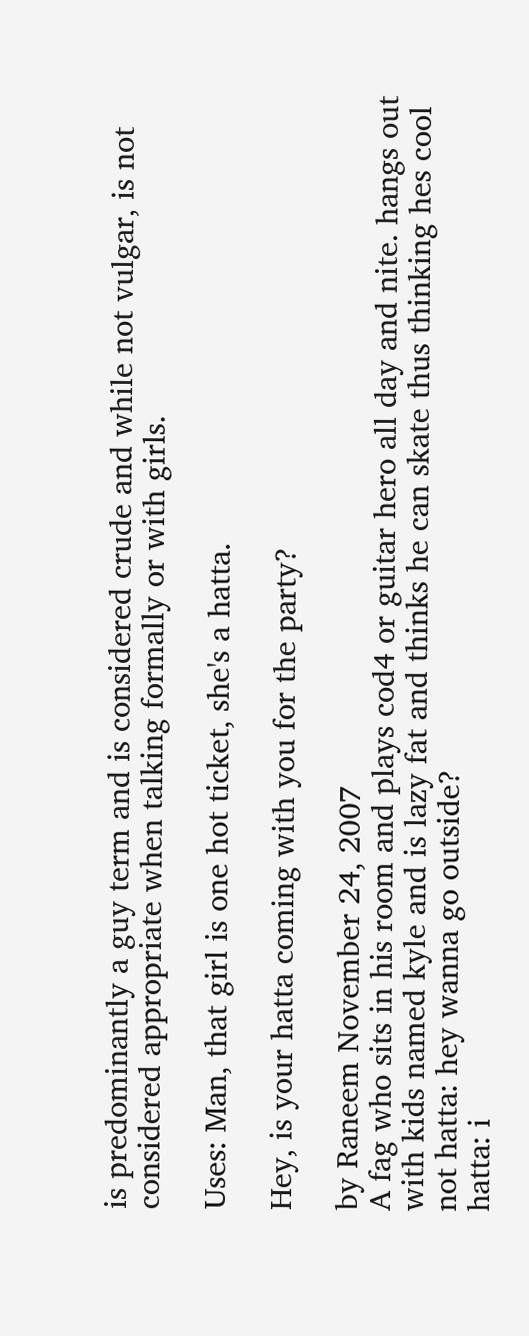is predominantly a guy term and is considered crude and while not vulgar, is not considered appropriate when talking formally or with girls.

Uses: Man, that girl is one hot ticket, she's a hatta.

Hey, is your hatta coming with you for the party?

by Raneem November 24, 2007
A fag who sits in his room and plays cod4 or guitar hero all day and nite. hangs out with kids named kyle and is lazy fat and thinks he can skate thus thinking hes cool
not hatta: hey wanna go outside?
hatta: i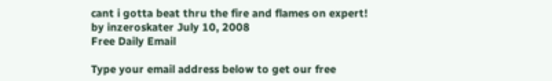cant i gotta beat thru the fire and flames on expert!
by inzeroskater July 10, 2008
Free Daily Email

Type your email address below to get our free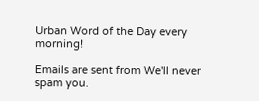Urban Word of the Day every morning!

Emails are sent from We'll never spam you.